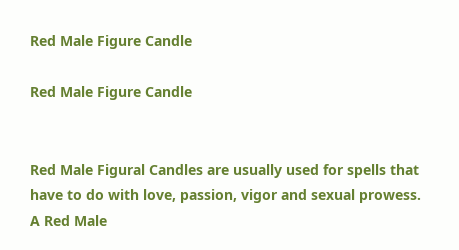Red Male Figure Candle

Red Male Figure Candle


Red Male Figural Candles are usually used for spells that have to do with love, passion, vigor and sexual prowess. A Red Male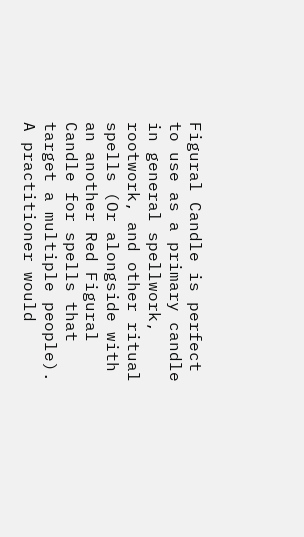Figural Candle is perfect to use as a primary candle in general spellwork, rootwork, and other ritual spells (Or alongside with an another Red Figural Candle for spells that target a multiple people). A practitioner would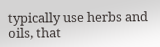typically use herbs and oils, that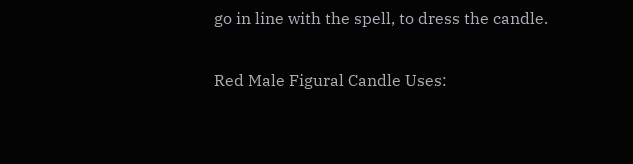go in line with the spell, to dress the candle.


Red Male Figural Candle Uses: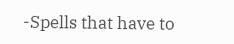-Spells that have to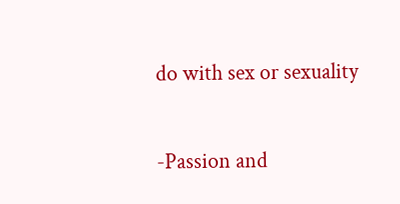do with sex or sexuality

-Passion and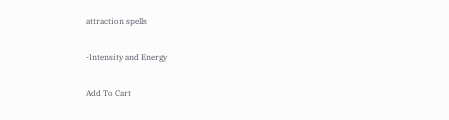attraction spells

-Intensity and Energy

Add To Cart